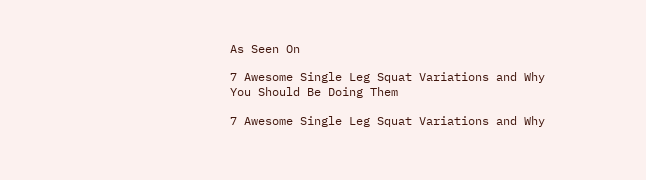As Seen On

7 Awesome Single Leg Squat Variations and Why You Should Be Doing Them

7 Awesome Single Leg Squat Variations and Why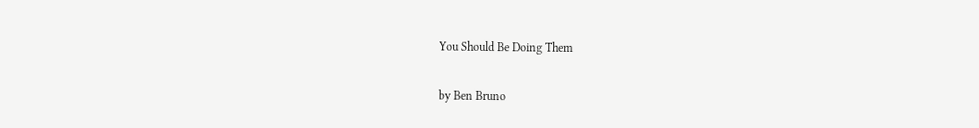You Should Be Doing Them

by Ben Bruno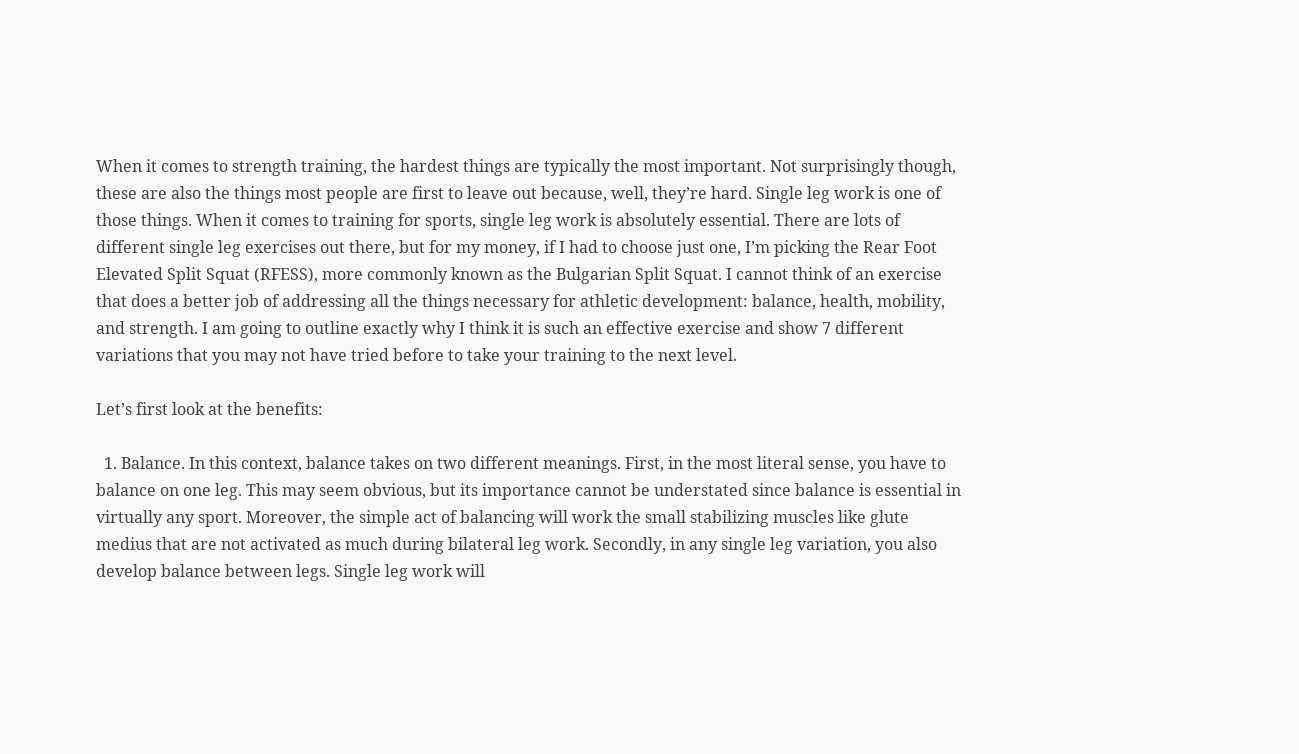When it comes to strength training, the hardest things are typically the most important. Not surprisingly though, these are also the things most people are first to leave out because, well, they’re hard. Single leg work is one of those things. When it comes to training for sports, single leg work is absolutely essential. There are lots of different single leg exercises out there, but for my money, if I had to choose just one, I’m picking the Rear Foot Elevated Split Squat (RFESS), more commonly known as the Bulgarian Split Squat. I cannot think of an exercise that does a better job of addressing all the things necessary for athletic development: balance, health, mobility, and strength. I am going to outline exactly why I think it is such an effective exercise and show 7 different variations that you may not have tried before to take your training to the next level.

Let’s first look at the benefits:

  1. Balance. In this context, balance takes on two different meanings. First, in the most literal sense, you have to balance on one leg. This may seem obvious, but its importance cannot be understated since balance is essential in virtually any sport. Moreover, the simple act of balancing will work the small stabilizing muscles like glute medius that are not activated as much during bilateral leg work. Secondly, in any single leg variation, you also develop balance between legs. Single leg work will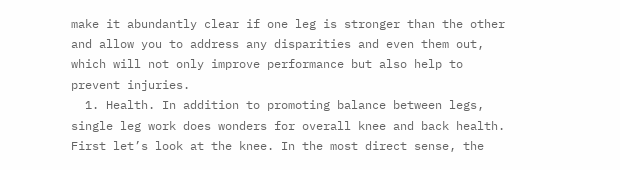make it abundantly clear if one leg is stronger than the other and allow you to address any disparities and even them out, which will not only improve performance but also help to prevent injuries.
  1. Health. In addition to promoting balance between legs, single leg work does wonders for overall knee and back health. First let’s look at the knee. In the most direct sense, the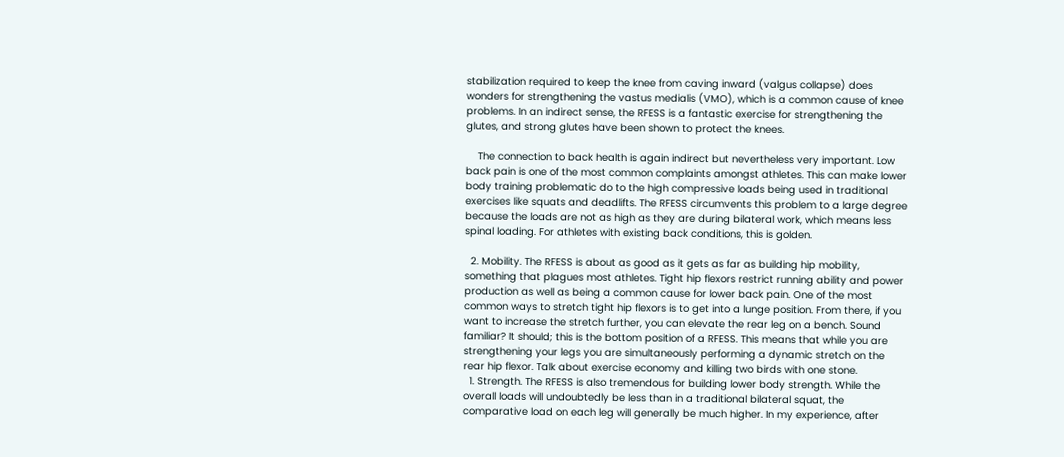stabilization required to keep the knee from caving inward (valgus collapse) does wonders for strengthening the vastus medialis (VMO), which is a common cause of knee problems. In an indirect sense, the RFESS is a fantastic exercise for strengthening the glutes, and strong glutes have been shown to protect the knees.

    The connection to back health is again indirect but nevertheless very important. Low back pain is one of the most common complaints amongst athletes. This can make lower body training problematic do to the high compressive loads being used in traditional exercises like squats and deadlifts. The RFESS circumvents this problem to a large degree because the loads are not as high as they are during bilateral work, which means less spinal loading. For athletes with existing back conditions, this is golden.

  2. Mobility. The RFESS is about as good as it gets as far as building hip mobility, something that plagues most athletes. Tight hip flexors restrict running ability and power production as well as being a common cause for lower back pain. One of the most common ways to stretch tight hip flexors is to get into a lunge position. From there, if you want to increase the stretch further, you can elevate the rear leg on a bench. Sound familiar? It should; this is the bottom position of a RFESS. This means that while you are strengthening your legs you are simultaneously performing a dynamic stretch on the rear hip flexor. Talk about exercise economy and killing two birds with one stone.
  1. Strength. The RFESS is also tremendous for building lower body strength. While the overall loads will undoubtedly be less than in a traditional bilateral squat, the comparative load on each leg will generally be much higher. In my experience, after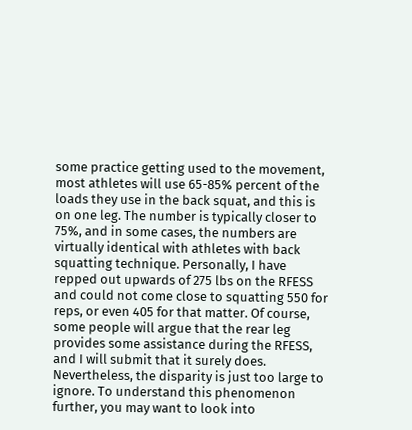some practice getting used to the movement, most athletes will use 65-85% percent of the loads they use in the back squat, and this is on one leg. The number is typically closer to 75%, and in some cases, the numbers are virtually identical with athletes with back squatting technique. Personally, I have repped out upwards of 275 lbs on the RFESS and could not come close to squatting 550 for reps, or even 405 for that matter. Of course, some people will argue that the rear leg provides some assistance during the RFESS, and I will submit that it surely does. Nevertheless, the disparity is just too large to ignore. To understand this phenomenon further, you may want to look into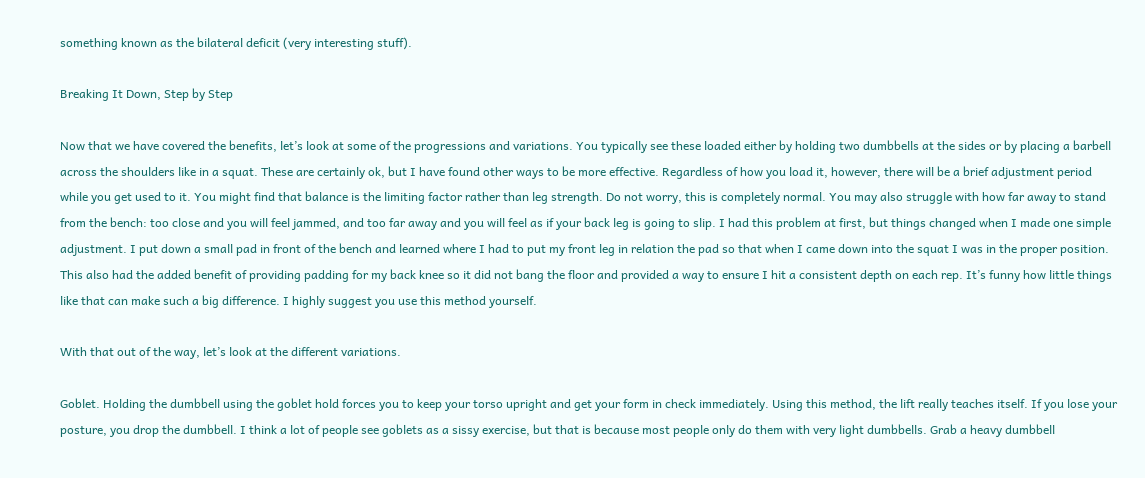something known as the bilateral deficit (very interesting stuff).

Breaking It Down, Step by Step

Now that we have covered the benefits, let’s look at some of the progressions and variations. You typically see these loaded either by holding two dumbbells at the sides or by placing a barbell across the shoulders like in a squat. These are certainly ok, but I have found other ways to be more effective. Regardless of how you load it, however, there will be a brief adjustment period while you get used to it. You might find that balance is the limiting factor rather than leg strength. Do not worry, this is completely normal. You may also struggle with how far away to stand from the bench: too close and you will feel jammed, and too far away and you will feel as if your back leg is going to slip. I had this problem at first, but things changed when I made one simple adjustment. I put down a small pad in front of the bench and learned where I had to put my front leg in relation the pad so that when I came down into the squat I was in the proper position. This also had the added benefit of providing padding for my back knee so it did not bang the floor and provided a way to ensure I hit a consistent depth on each rep. It’s funny how little things like that can make such a big difference. I highly suggest you use this method yourself.

With that out of the way, let’s look at the different variations.

Goblet. Holding the dumbbell using the goblet hold forces you to keep your torso upright and get your form in check immediately. Using this method, the lift really teaches itself. If you lose your posture, you drop the dumbbell. I think a lot of people see goblets as a sissy exercise, but that is because most people only do them with very light dumbbells. Grab a heavy dumbbell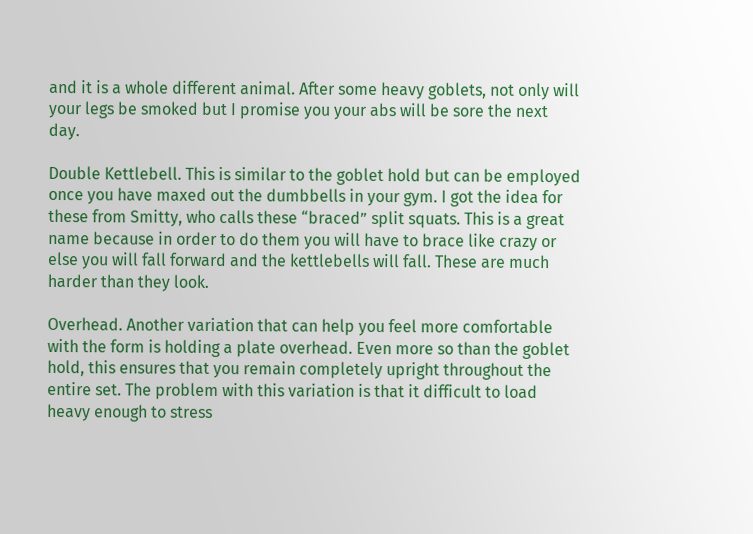and it is a whole different animal. After some heavy goblets, not only will your legs be smoked but I promise you your abs will be sore the next day.

Double Kettlebell. This is similar to the goblet hold but can be employed once you have maxed out the dumbbells in your gym. I got the idea for these from Smitty, who calls these “braced” split squats. This is a great name because in order to do them you will have to brace like crazy or else you will fall forward and the kettlebells will fall. These are much harder than they look.

Overhead. Another variation that can help you feel more comfortable with the form is holding a plate overhead. Even more so than the goblet hold, this ensures that you remain completely upright throughout the entire set. The problem with this variation is that it difficult to load heavy enough to stress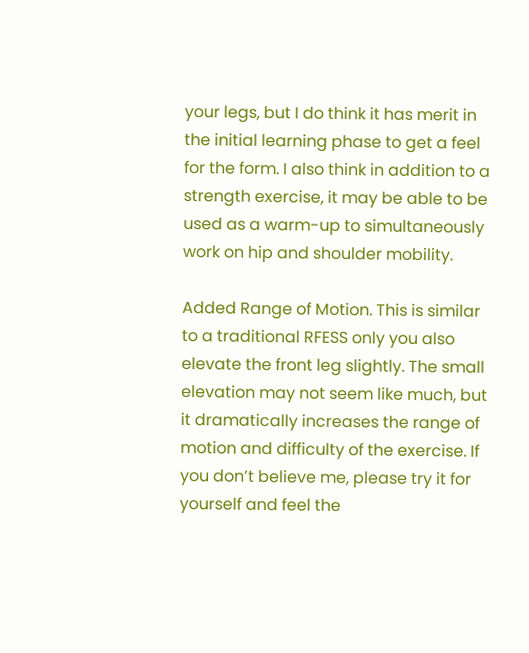your legs, but I do think it has merit in the initial learning phase to get a feel for the form. I also think in addition to a strength exercise, it may be able to be used as a warm-up to simultaneously work on hip and shoulder mobility.

Added Range of Motion. This is similar to a traditional RFESS only you also elevate the front leg slightly. The small elevation may not seem like much, but it dramatically increases the range of motion and difficulty of the exercise. If you don’t believe me, please try it for yourself and feel the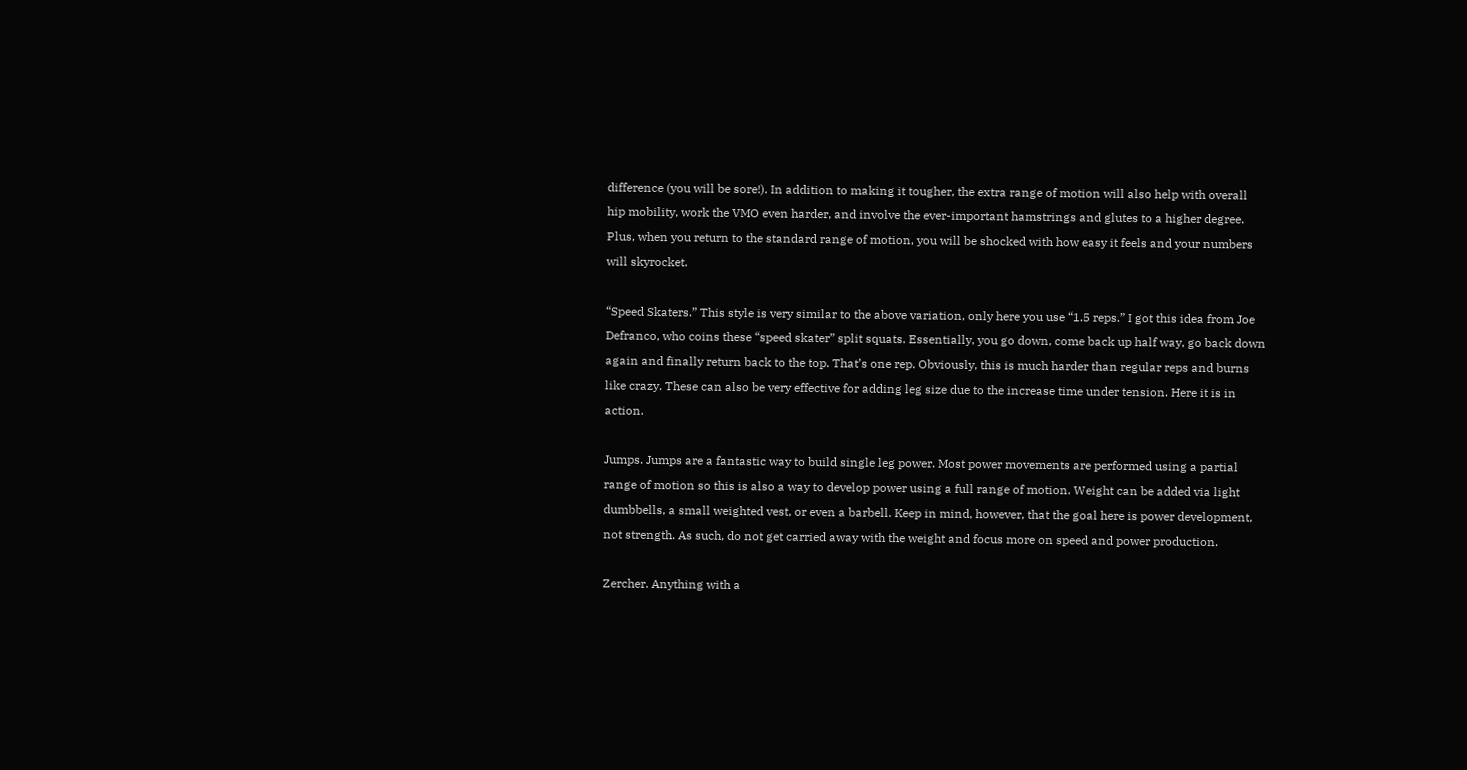difference (you will be sore!). In addition to making it tougher, the extra range of motion will also help with overall hip mobility, work the VMO even harder, and involve the ever-important hamstrings and glutes to a higher degree. Plus, when you return to the standard range of motion, you will be shocked with how easy it feels and your numbers will skyrocket.

“Speed Skaters.” This style is very similar to the above variation, only here you use “1.5 reps.” I got this idea from Joe Defranco, who coins these “speed skater” split squats. Essentially, you go down, come back up half way, go back down again and finally return back to the top. That’s one rep. Obviously, this is much harder than regular reps and burns like crazy. These can also be very effective for adding leg size due to the increase time under tension. Here it is in action.

Jumps. Jumps are a fantastic way to build single leg power. Most power movements are performed using a partial range of motion so this is also a way to develop power using a full range of motion. Weight can be added via light dumbbells, a small weighted vest, or even a barbell. Keep in mind, however, that the goal here is power development, not strength. As such, do not get carried away with the weight and focus more on speed and power production.

Zercher. Anything with a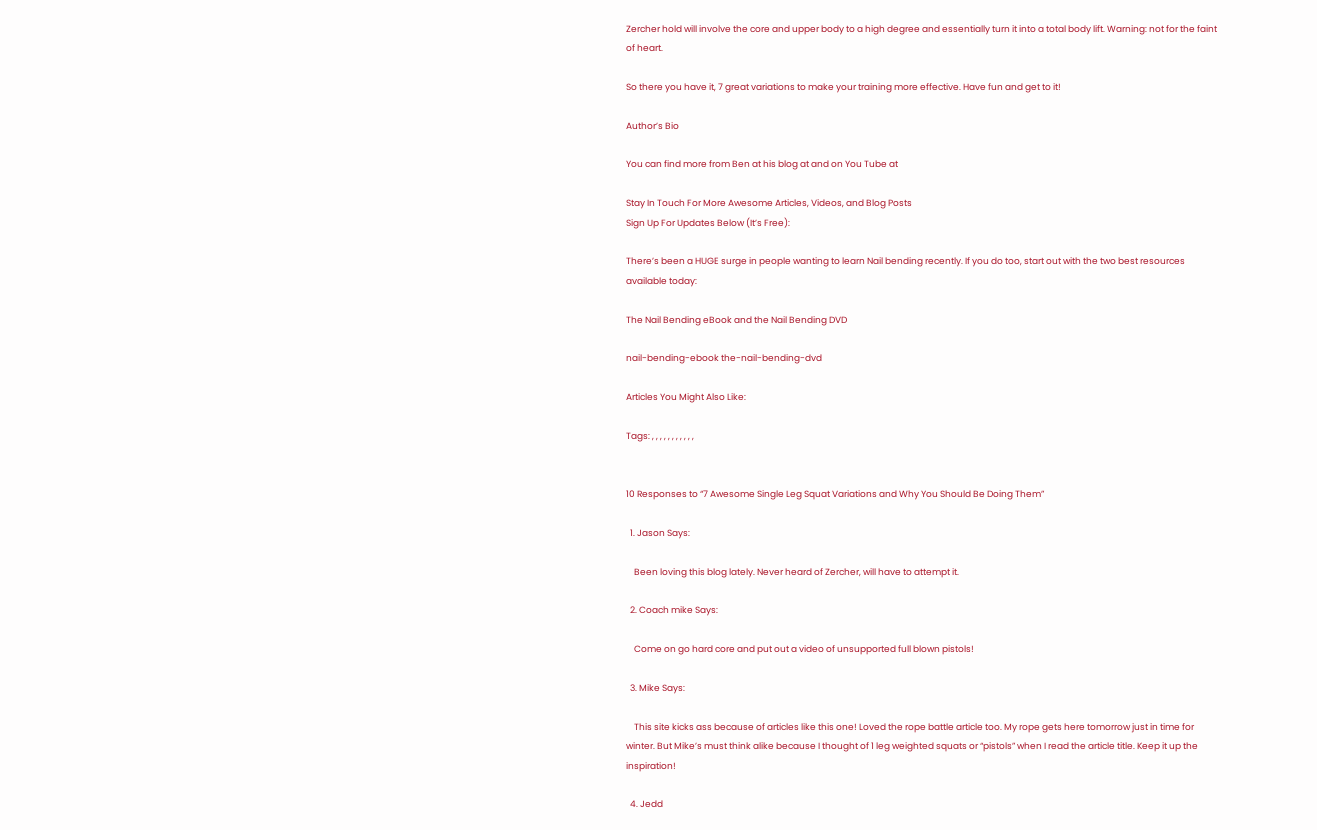Zercher hold will involve the core and upper body to a high degree and essentially turn it into a total body lift. Warning: not for the faint of heart.

So there you have it, 7 great variations to make your training more effective. Have fun and get to it!

Author’s Bio

You can find more from Ben at his blog at and on You Tube at

Stay In Touch For More Awesome Articles, Videos, and Blog Posts
Sign Up For Updates Below (It’s Free):

There’s been a HUGE surge in people wanting to learn Nail bending recently. If you do too, start out with the two best resources available today:

The Nail Bending eBook and the Nail Bending DVD

nail-bending-ebook the-nail-bending-dvd

Articles You Might Also Like:

Tags: , , , , , , , , , , ,


10 Responses to “7 Awesome Single Leg Squat Variations and Why You Should Be Doing Them”

  1. Jason Says:

    Been loving this blog lately. Never heard of Zercher, will have to attempt it.

  2. Coach mike Says:

    Come on go hard core and put out a video of unsupported full blown pistols!

  3. Mike Says:

    This site kicks ass because of articles like this one! Loved the rope battle article too. My rope gets here tomorrow just in time for winter. But Mike’s must think alike because I thought of 1 leg weighted squats or “pistols” when I read the article title. Keep it up the inspiration!

  4. Jedd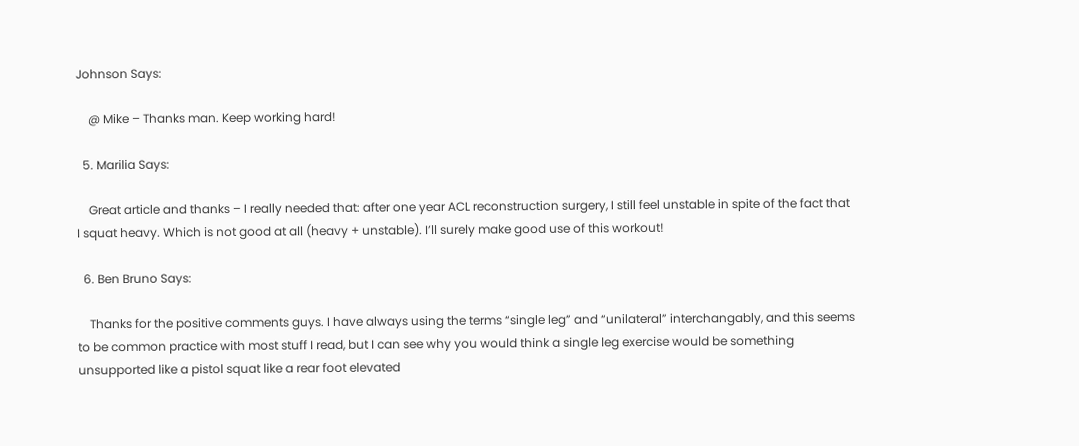Johnson Says:

    @ Mike – Thanks man. Keep working hard!

  5. Marilia Says:

    Great article and thanks – I really needed that: after one year ACL reconstruction surgery, I still feel unstable in spite of the fact that I squat heavy. Which is not good at all (heavy + unstable). I’ll surely make good use of this workout!

  6. Ben Bruno Says:

    Thanks for the positive comments guys. I have always using the terms “single leg” and “unilateral” interchangably, and this seems to be common practice with most stuff I read, but I can see why you would think a single leg exercise would be something unsupported like a pistol squat like a rear foot elevated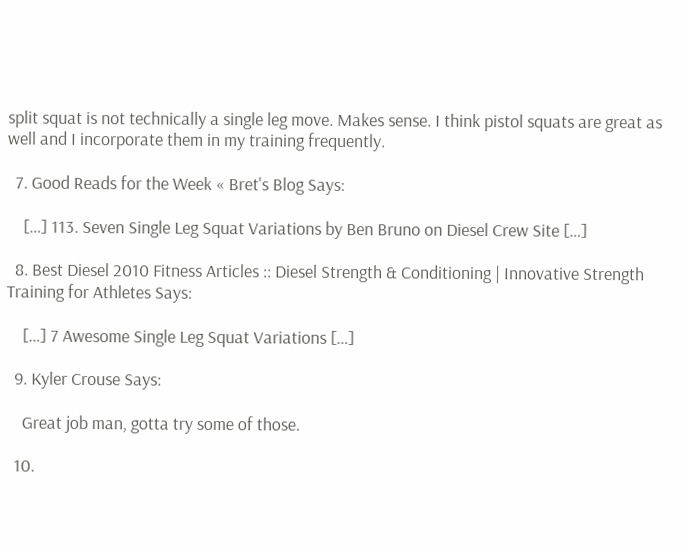split squat is not technically a single leg move. Makes sense. I think pistol squats are great as well and I incorporate them in my training frequently.

  7. Good Reads for the Week « Bret's Blog Says:

    […] 113. Seven Single Leg Squat Variations by Ben Bruno on Diesel Crew Site […]

  8. Best Diesel 2010 Fitness Articles :: Diesel Strength & Conditioning | Innovative Strength Training for Athletes Says:

    […] 7 Awesome Single Leg Squat Variations […]

  9. Kyler Crouse Says:

    Great job man, gotta try some of those.

  10.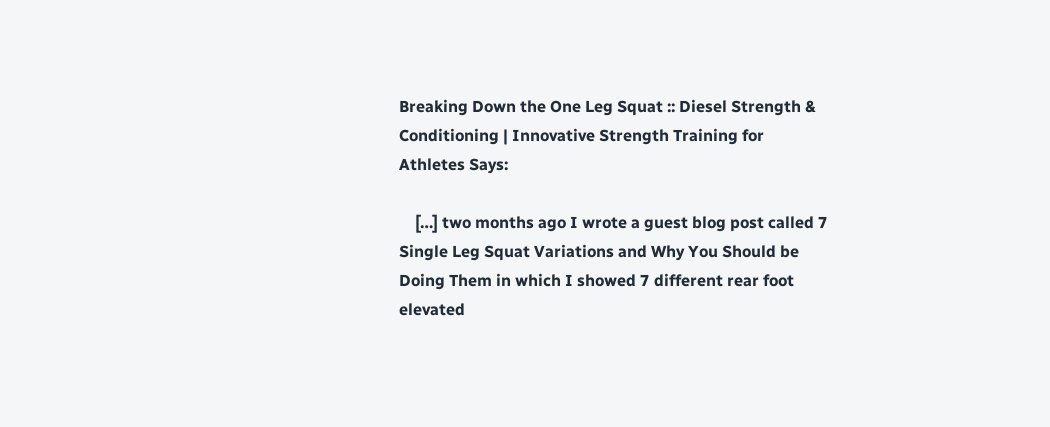Breaking Down the One Leg Squat :: Diesel Strength & Conditioning | Innovative Strength Training for Athletes Says:

    […] two months ago I wrote a guest blog post called 7 Single Leg Squat Variations and Why You Should be Doing Them in which I showed 7 different rear foot elevated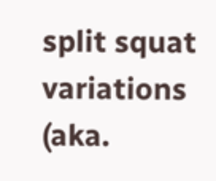split squat variations (aka.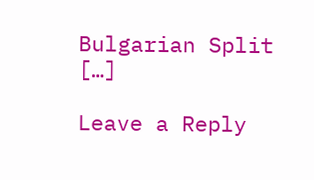Bulgarian Split […]

Leave a Reply